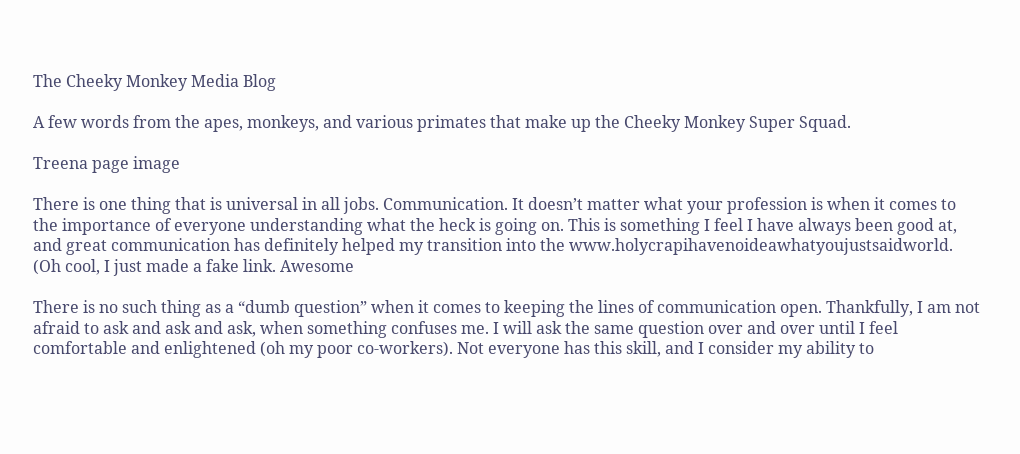The Cheeky Monkey Media Blog

A few words from the apes, monkeys, and various primates that make up the Cheeky Monkey Super Squad.

Treena page image

There is one thing that is universal in all jobs. Communication. It doesn’t matter what your profession is when it comes to the importance of everyone understanding what the heck is going on. This is something I feel I have always been good at, and great communication has definitely helped my transition into the www.holycrapihavenoideawhatyoujustsaidworld. (Oh cool, I just made a fake link. Awesome

There is no such thing as a “dumb question” when it comes to keeping the lines of communication open. Thankfully, I am not afraid to ask and ask and ask, when something confuses me. I will ask the same question over and over until I feel comfortable and enlightened (oh my poor co-workers). Not everyone has this skill, and I consider my ability to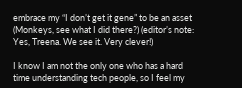embrace my “I don’t get it gene” to be an asset (Monkeys, see what I did there?) (editor’s note: Yes, Treena. We see it. Very clever!)

I know I am not the only one who has a hard time understanding tech people, so I feel my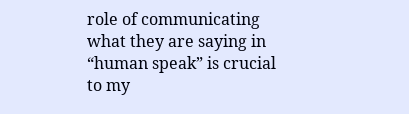role of communicating what they are saying in “human speak” is crucial to my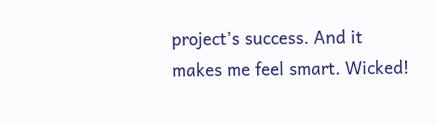project’s success. And it makes me feel smart. Wicked!